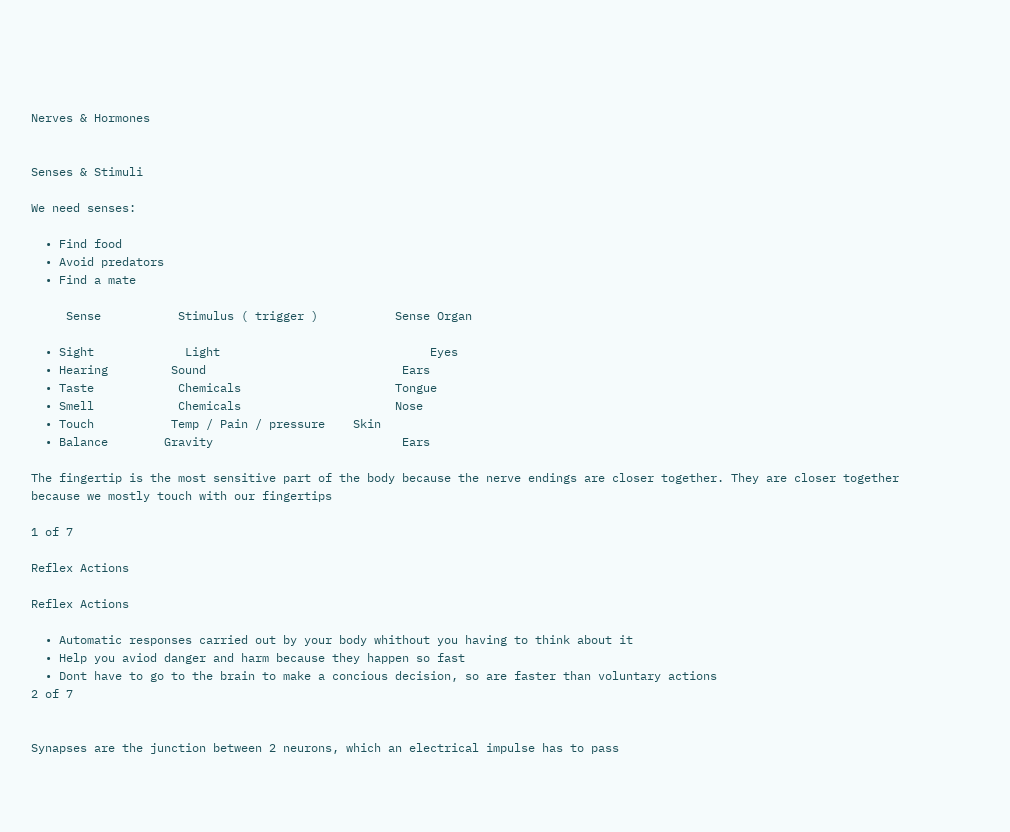Nerves & Hormones


Senses & Stimuli

We need senses:

  • Find food
  • Avoid predators
  • Find a mate

     Sense           Stimulus ( trigger )           Sense Organ

  • Sight             Light                              Eyes
  • Hearing         Sound                            Ears
  • Taste            Chemicals                      Tongue
  • Smell            Chemicals                      Nose
  • Touch           Temp / Pain / pressure    Skin
  • Balance        Gravity                           Ears

The fingertip is the most sensitive part of the body because the nerve endings are closer together. They are closer together because we mostly touch with our fingertips

1 of 7

Reflex Actions

Reflex Actions

  • Automatic responses carried out by your body whithout you having to think about it
  • Help you aviod danger and harm because they happen so fast
  • Dont have to go to the brain to make a concious decision, so are faster than voluntary actions
2 of 7


Synapses are the junction between 2 neurons, which an electrical impulse has to pass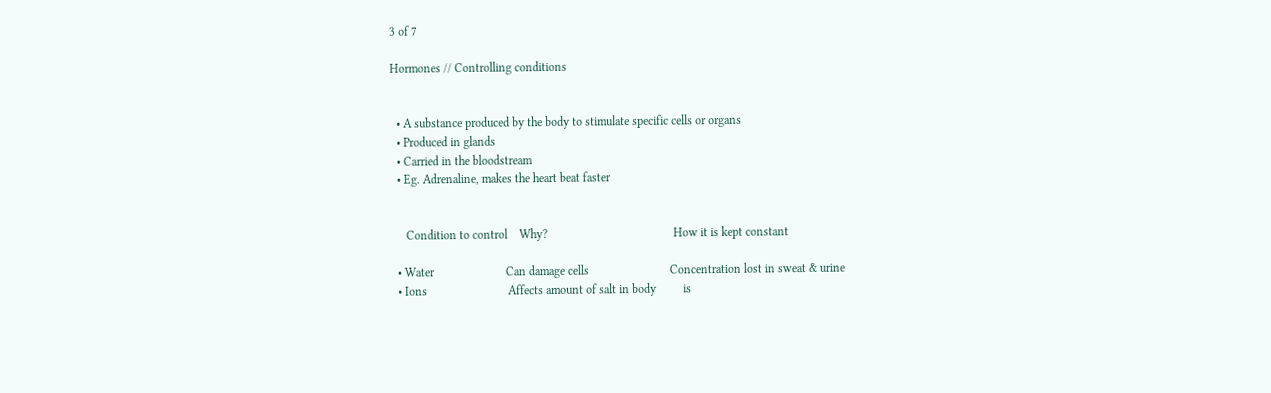3 of 7

Hormones // Controlling conditions


  • A substance produced by the body to stimulate specific cells or organs
  • Produced in glands
  • Carried in the bloodstream
  • Eg. Adrenaline, makes the heart beat faster


     Condition to control    Why?                                          How it is kept constant

  • Water                        Can damage cells                           Concentration lost in sweat & urine
  • Ions                           Affects amount of salt in body         is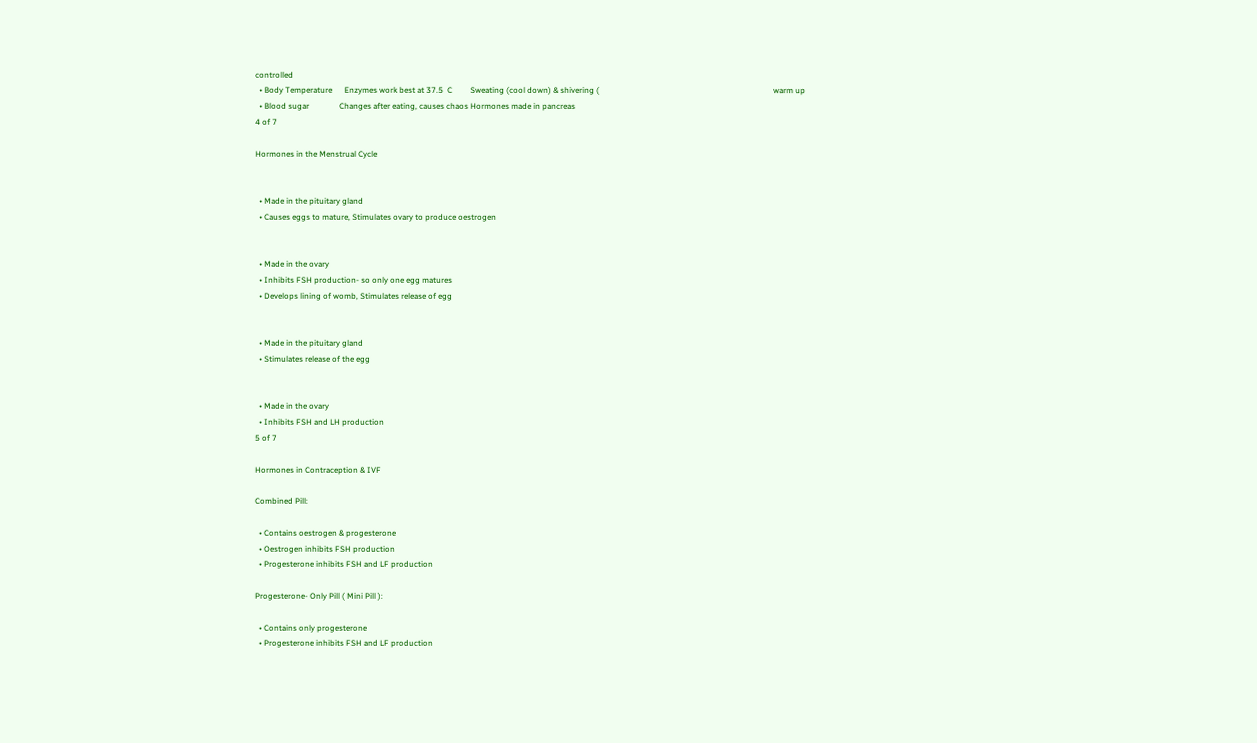controlled
  • Body Temperature      Enzymes work best at 37.5  C         Sweating (cool down) & shivering (                                                                                       warm up
  • Blood sugar               Changes after eating, causes chaos Hormones made in pancreas
4 of 7

Hormones in the Menstrual Cycle


  • Made in the pituitary gland
  • Causes eggs to mature, Stimulates ovary to produce oestrogen


  • Made in the ovary
  • Inhibits FSH production- so only one egg matures
  • Develops lining of womb, Stimulates release of egg


  • Made in the pituitary gland
  • Stimulates release of the egg


  • Made in the ovary
  • Inhibits FSH and LH production
5 of 7

Hormones in Contraception & IVF

Combined Pill:

  • Contains oestrogen & progesterone
  • Oestrogen inhibits FSH production
  • Progesterone inhibits FSH and LF production

Progesterone- Only Pill ( Mini Pill ):

  • Contains only progesterone
  • Progesterone inhibits FSH and LF production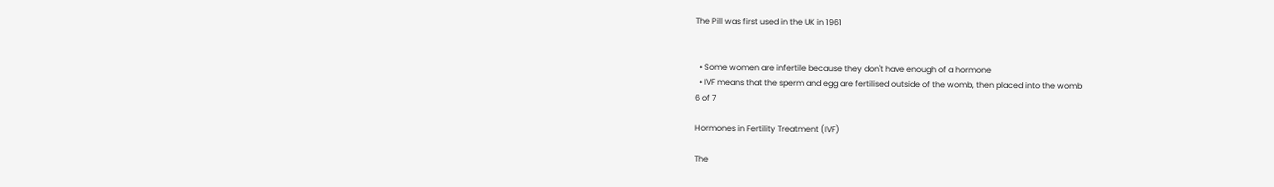The Pill was first used in the UK in 1961


  • Some women are infertile because they don't have enough of a hormone
  • IVF means that the sperm and egg are fertilised outside of the womb, then placed into the womb
6 of 7

Hormones in Fertility Treatment (IVF)

The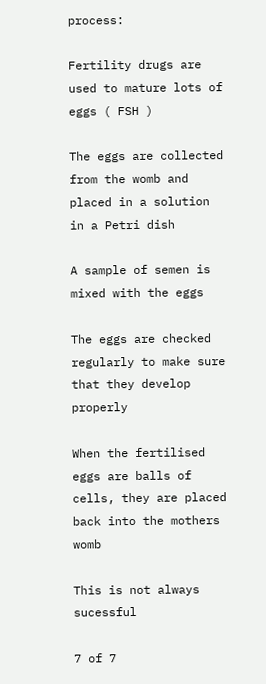process:

Fertility drugs are used to mature lots of eggs ( FSH )

The eggs are collected from the womb and placed in a solution in a Petri dish

A sample of semen is mixed with the eggs

The eggs are checked regularly to make sure that they develop properly

When the fertilised eggs are balls of cells, they are placed back into the mothers womb

This is not always sucessful

7 of 7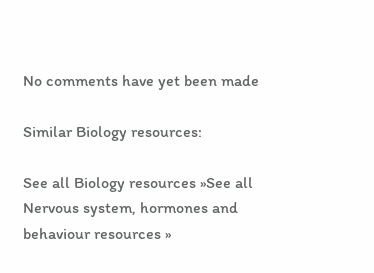No comments have yet been made

Similar Biology resources:

See all Biology resources »See all Nervous system, hormones and behaviour resources »